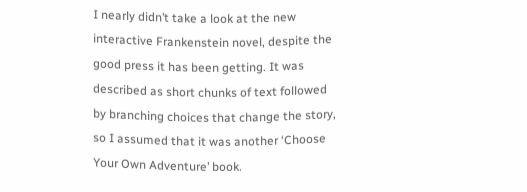I nearly didn’t take a look at the new interactive Frankenstein novel, despite the good press it has been getting. It was described as short chunks of text followed by branching choices that change the story, so I assumed that it was another ‘Choose Your Own Adventure’ book.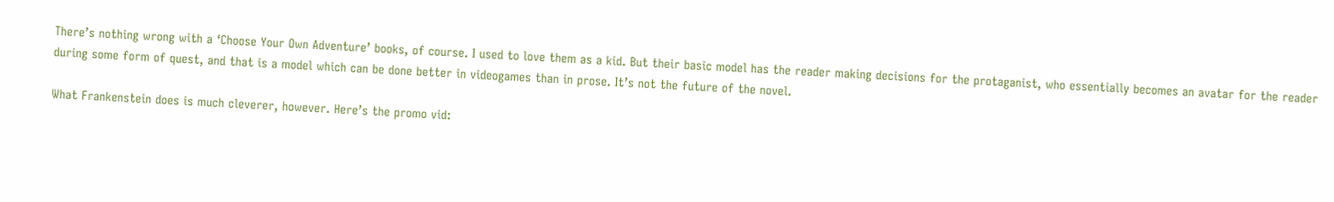There’s nothing wrong with a ‘Choose Your Own Adventure’ books, of course. I used to love them as a kid. But their basic model has the reader making decisions for the protaganist, who essentially becomes an avatar for the reader during some form of quest, and that is a model which can be done better in videogames than in prose. It’s not the future of the novel.

What Frankenstein does is much cleverer, however. Here’s the promo vid: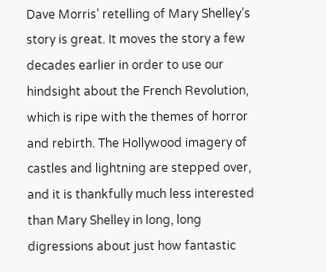Dave Morris’ retelling of Mary Shelley’s story is great. It moves the story a few decades earlier in order to use our hindsight about the French Revolution, which is ripe with the themes of horror and rebirth. The Hollywood imagery of castles and lightning are stepped over, and it is thankfully much less interested than Mary Shelley in long, long digressions about just how fantastic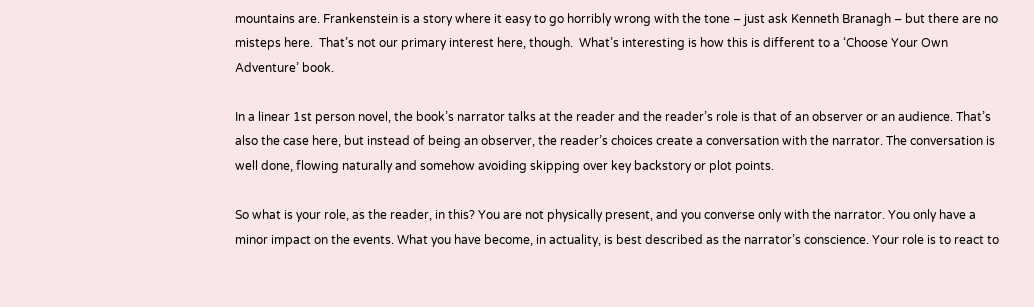mountains are. Frankenstein is a story where it easy to go horribly wrong with the tone – just ask Kenneth Branagh – but there are no misteps here.  That’s not our primary interest here, though.  What’s interesting is how this is different to a ‘Choose Your Own Adventure’ book.

In a linear 1st person novel, the book’s narrator talks at the reader and the reader’s role is that of an observer or an audience. That’s also the case here, but instead of being an observer, the reader’s choices create a conversation with the narrator. The conversation is well done, flowing naturally and somehow avoiding skipping over key backstory or plot points.

So what is your role, as the reader, in this? You are not physically present, and you converse only with the narrator. You only have a minor impact on the events. What you have become, in actuality, is best described as the narrator’s conscience. Your role is to react to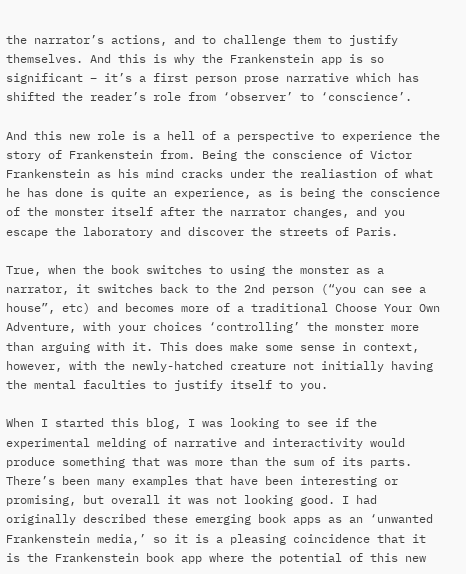the narrator’s actions, and to challenge them to justify themselves. And this is why the Frankenstein app is so significant – it’s a first person prose narrative which has shifted the reader’s role from ‘observer’ to ‘conscience’.

And this new role is a hell of a perspective to experience the story of Frankenstein from. Being the conscience of Victor Frankenstein as his mind cracks under the realiastion of what he has done is quite an experience, as is being the conscience of the monster itself after the narrator changes, and you escape the laboratory and discover the streets of Paris.

True, when the book switches to using the monster as a narrator, it switches back to the 2nd person (“you can see a house”, etc) and becomes more of a traditional Choose Your Own Adventure, with your choices ‘controlling’ the monster more than arguing with it. This does make some sense in context, however, with the newly-hatched creature not initially having the mental faculties to justify itself to you.

When I started this blog, I was looking to see if the experimental melding of narrative and interactivity would produce something that was more than the sum of its parts. There’s been many examples that have been interesting or promising, but overall it was not looking good. I had originally described these emerging book apps as an ‘unwanted Frankenstein media,’ so it is a pleasing coincidence that it is the Frankenstein book app where the potential of this new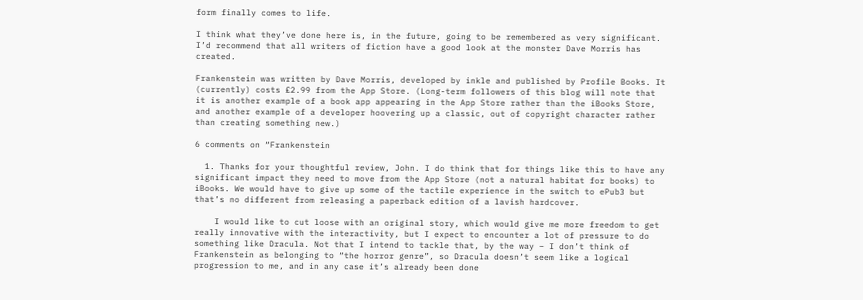form finally comes to life.

I think what they’ve done here is, in the future, going to be remembered as very significant. I’d recommend that all writers of fiction have a good look at the monster Dave Morris has created.

Frankenstein was written by Dave Morris, developed by inkle and published by Profile Books. It (currently) costs £2.99 from the App Store. (Long-term followers of this blog will note that it is another example of a book app appearing in the App Store rather than the iBooks Store, and another example of a developer hoovering up a classic, out of copyright character rather than creating something new.)

6 comments on “Frankenstein

  1. Thanks for your thoughtful review, John. I do think that for things like this to have any significant impact they need to move from the App Store (not a natural habitat for books) to iBooks. We would have to give up some of the tactile experience in the switch to ePub3 but that’s no different from releasing a paperback edition of a lavish hardcover.

    I would like to cut loose with an original story, which would give me more freedom to get really innovative with the interactivity, but I expect to encounter a lot of pressure to do something like Dracula. Not that I intend to tackle that, by the way – I don’t think of Frankenstein as belonging to “the horror genre”, so Dracula doesn’t seem like a logical progression to me, and in any case it’s already been done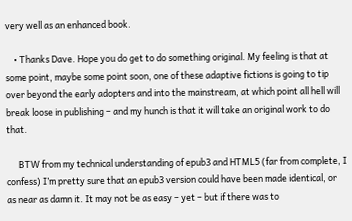very well as an enhanced book.

    • Thanks Dave. Hope you do get to do something original. My feeling is that at some point, maybe some point soon, one of these adaptive fictions is going to tip over beyond the early adopters and into the mainstream, at which point all hell will break loose in publishing – and my hunch is that it will take an original work to do that.

      BTW from my technical understanding of epub3 and HTML5 (far from complete, I confess) I’m pretty sure that an epub3 version could have been made identical, or as near as damn it. It may not be as easy – yet – but if there was to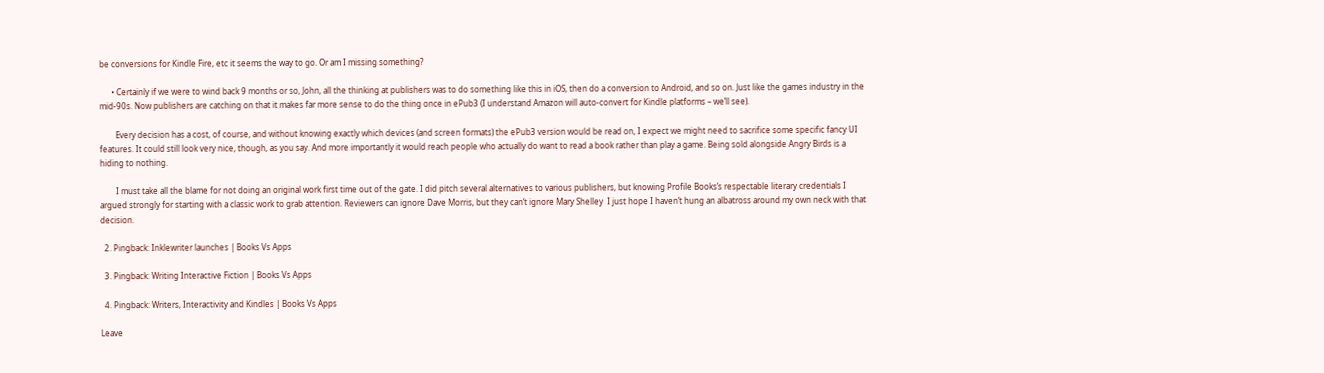be conversions for Kindle Fire, etc it seems the way to go. Or am I missing something?

      • Certainly if we were to wind back 9 months or so, John, all the thinking at publishers was to do something like this in iOS, then do a conversion to Android, and so on. Just like the games industry in the mid-90s. Now publishers are catching on that it makes far more sense to do the thing once in ePub3 (I understand Amazon will auto-convert for Kindle platforms – we’ll see).

        Every decision has a cost, of course, and without knowing exactly which devices (and screen formats) the ePub3 version would be read on, I expect we might need to sacrifice some specific fancy UI features. It could still look very nice, though, as you say. And more importantly it would reach people who actually do want to read a book rather than play a game. Being sold alongside Angry Birds is a hiding to nothing.

        I must take all the blame for not doing an original work first time out of the gate. I did pitch several alternatives to various publishers, but knowing Profile Books’s respectable literary credentials I argued strongly for starting with a classic work to grab attention. Reviewers can ignore Dave Morris, but they can’t ignore Mary Shelley  I just hope I haven’t hung an albatross around my own neck with that decision.

  2. Pingback: Inklewriter launches | Books Vs Apps

  3. Pingback: Writing Interactive Fiction | Books Vs Apps

  4. Pingback: Writers, Interactivity and Kindles | Books Vs Apps

Leave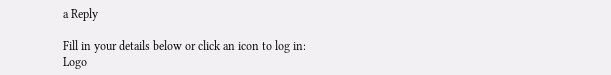a Reply

Fill in your details below or click an icon to log in: Logo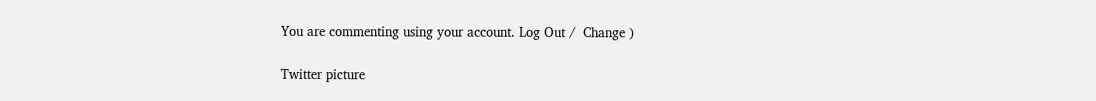You are commenting using your account. Log Out /  Change )

Twitter picture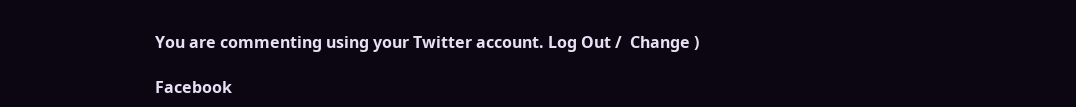You are commenting using your Twitter account. Log Out /  Change )

Facebook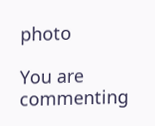photo

You are commenting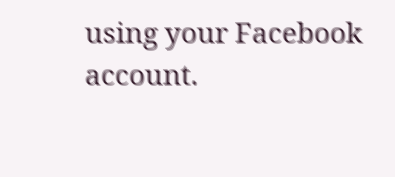using your Facebook account.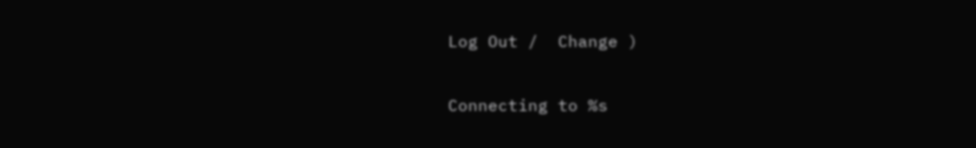Log Out /  Change )

Connecting to %s